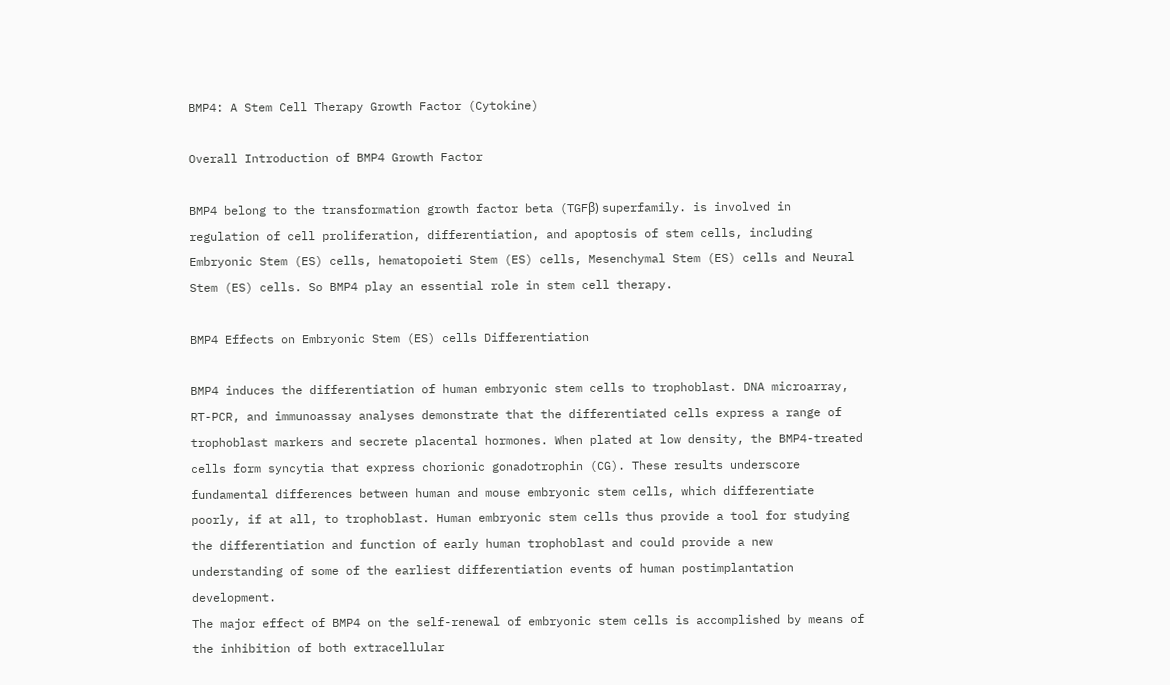BMP4: A Stem Cell Therapy Growth Factor (Cytokine)

Overall Introduction of BMP4 Growth Factor

BMP4 belong to the transformation growth factor beta (TGFβ) superfamily. is involved in regulation of cell proliferation, differentiation, and apoptosis of stem cells, including Embryonic Stem (ES) cells, hematopoieti Stem (ES) cells, Mesenchymal Stem (ES) cells and Neural Stem (ES) cells. So BMP4 play an essential role in stem cell therapy.

BMP4 Effects on Embryonic Stem (ES) cells Differentiation

BMP4 induces the differentiation of human embryonic stem cells to trophoblast. DNA microarray, RT-PCR, and immunoassay analyses demonstrate that the differentiated cells express a range of trophoblast markers and secrete placental hormones. When plated at low density, the BMP4-treated cells form syncytia that express chorionic gonadotrophin (CG). These results underscore fundamental differences between human and mouse embryonic stem cells, which differentiate poorly, if at all, to trophoblast. Human embryonic stem cells thus provide a tool for studying the differentiation and function of early human trophoblast and could provide a new understanding of some of the earliest differentiation events of human postimplantation development.
The major effect of BMP4 on the self-renewal of embryonic stem cells is accomplished by means of the inhibition of both extracellular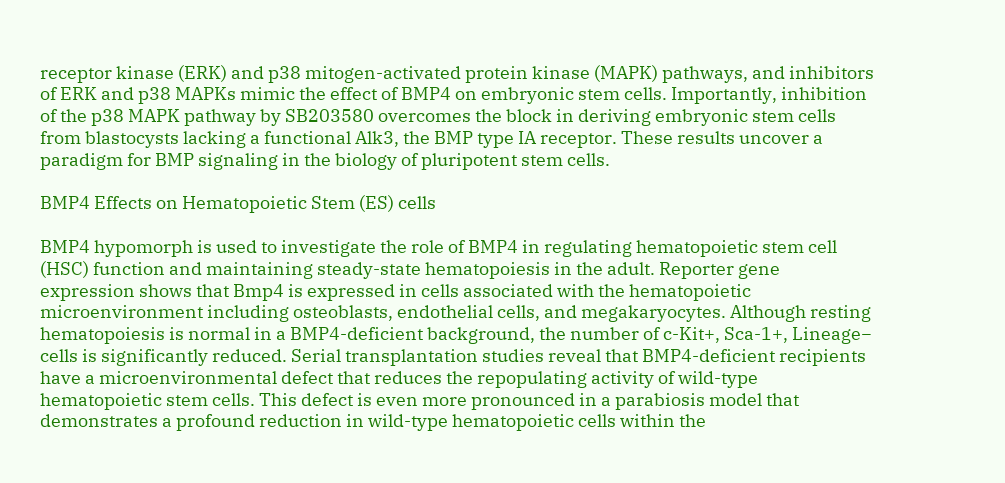receptor kinase (ERK) and p38 mitogen-activated protein kinase (MAPK) pathways, and inhibitors of ERK and p38 MAPKs mimic the effect of BMP4 on embryonic stem cells. Importantly, inhibition of the p38 MAPK pathway by SB203580 overcomes the block in deriving embryonic stem cells from blastocysts lacking a functional Alk3, the BMP type IA receptor. These results uncover a paradigm for BMP signaling in the biology of pluripotent stem cells.

BMP4 Effects on Hematopoietic Stem (ES) cells

BMP4 hypomorph is used to investigate the role of BMP4 in regulating hematopoietic stem cell (HSC) function and maintaining steady-state hematopoiesis in the adult. Reporter gene expression shows that Bmp4 is expressed in cells associated with the hematopoietic microenvironment including osteoblasts, endothelial cells, and megakaryocytes. Although resting hematopoiesis is normal in a BMP4-deficient background, the number of c-Kit+, Sca-1+, Lineage− cells is significantly reduced. Serial transplantation studies reveal that BMP4-deficient recipients have a microenvironmental defect that reduces the repopulating activity of wild-type hematopoietic stem cells. This defect is even more pronounced in a parabiosis model that demonstrates a profound reduction in wild-type hematopoietic cells within the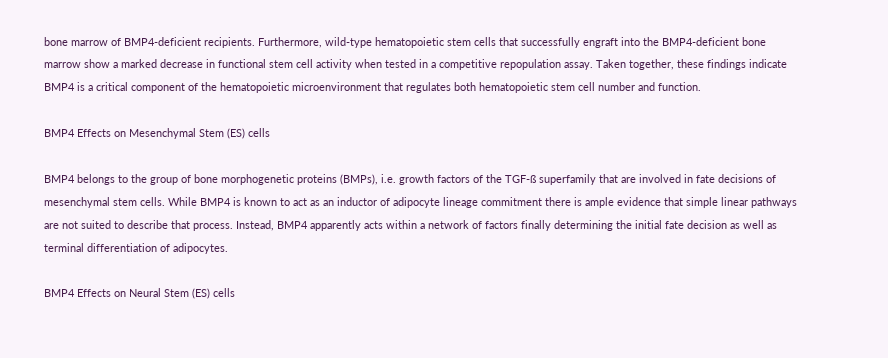bone marrow of BMP4-deficient recipients. Furthermore, wild-type hematopoietic stem cells that successfully engraft into the BMP4-deficient bone marrow show a marked decrease in functional stem cell activity when tested in a competitive repopulation assay. Taken together, these findings indicate BMP4 is a critical component of the hematopoietic microenvironment that regulates both hematopoietic stem cell number and function.

BMP4 Effects on Mesenchymal Stem (ES) cells

BMP4 belongs to the group of bone morphogenetic proteins (BMPs), i.e. growth factors of the TGF-ß superfamily that are involved in fate decisions of mesenchymal stem cells. While BMP4 is known to act as an inductor of adipocyte lineage commitment there is ample evidence that simple linear pathways are not suited to describe that process. Instead, BMP4 apparently acts within a network of factors finally determining the initial fate decision as well as terminal differentiation of adipocytes.

BMP4 Effects on Neural Stem (ES) cells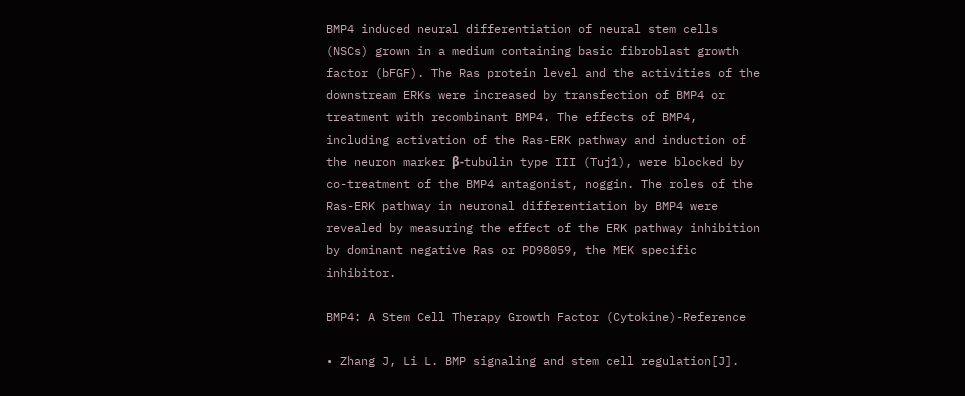BMP4 induced neural differentiation of neural stem cells (NSCs) grown in a medium containing basic fibroblast growth factor (bFGF). The Ras protein level and the activities of the downstream ERKs were increased by transfection of BMP4 or treatment with recombinant BMP4. The effects of BMP4, including activation of the Ras-ERK pathway and induction of the neuron marker β-tubulin type III (Tuj1), were blocked by co-treatment of the BMP4 antagonist, noggin. The roles of the Ras-ERK pathway in neuronal differentiation by BMP4 were revealed by measuring the effect of the ERK pathway inhibition by dominant negative Ras or PD98059, the MEK specific inhibitor.

BMP4: A Stem Cell Therapy Growth Factor (Cytokine)-Reference

• Zhang J, Li L. BMP signaling and stem cell regulation[J].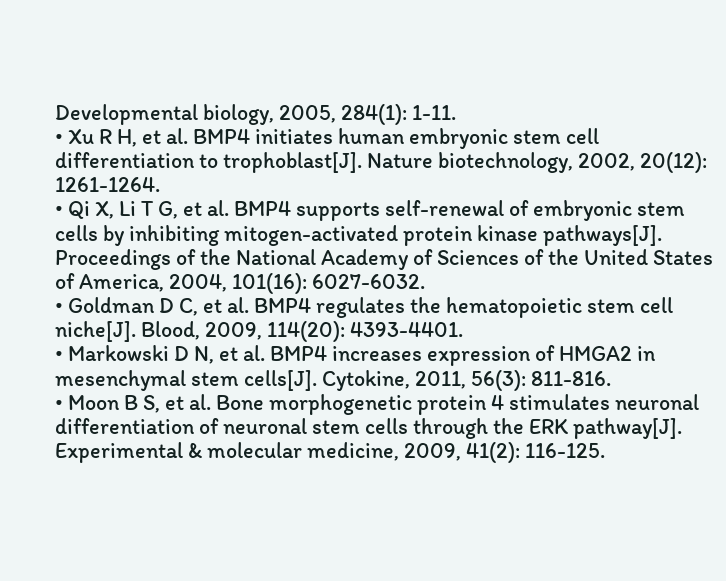Developmental biology, 2005, 284(1): 1-11.
• Xu R H, et al. BMP4 initiates human embryonic stem cell differentiation to trophoblast[J]. Nature biotechnology, 2002, 20(12): 1261-1264.
• Qi X, Li T G, et al. BMP4 supports self-renewal of embryonic stem cells by inhibiting mitogen-activated protein kinase pathways[J]. Proceedings of the National Academy of Sciences of the United States of America, 2004, 101(16): 6027-6032.
• Goldman D C, et al. BMP4 regulates the hematopoietic stem cell niche[J]. Blood, 2009, 114(20): 4393-4401.
• Markowski D N, et al. BMP4 increases expression of HMGA2 in mesenchymal stem cells[J]. Cytokine, 2011, 56(3): 811-816.
• Moon B S, et al. Bone morphogenetic protein 4 stimulates neuronal differentiation of neuronal stem cells through the ERK pathway[J]. Experimental & molecular medicine, 2009, 41(2): 116-125.